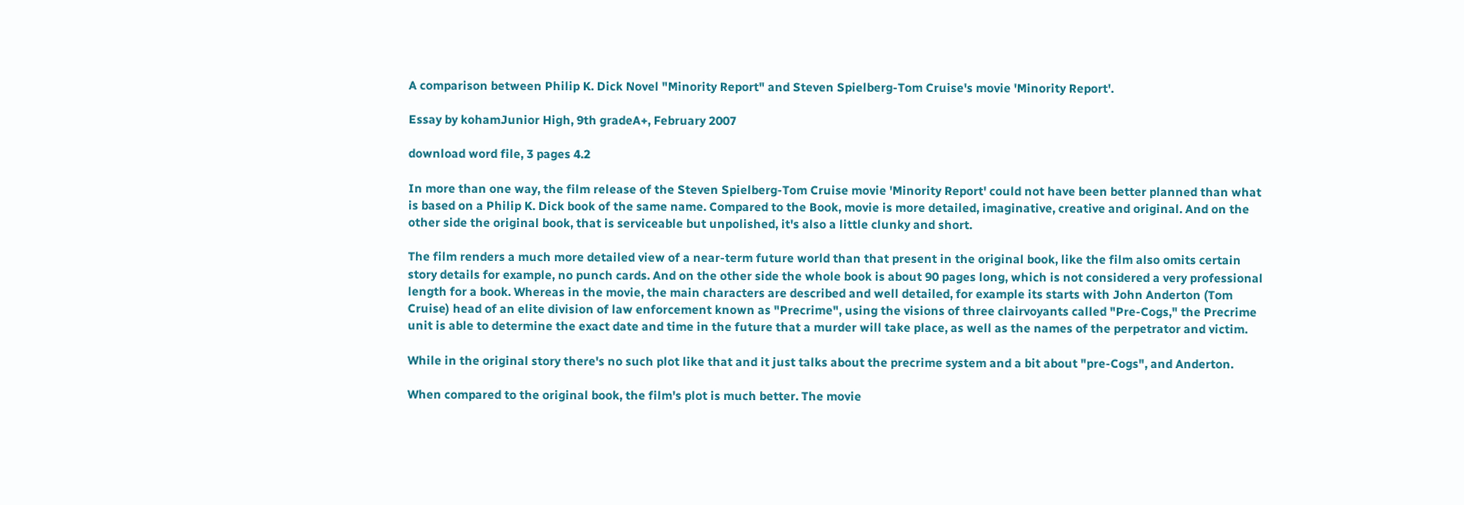A comparison between Philip K. Dick Novel "Minority Report" and Steven Spielberg-Tom Cruise's movie 'Minority Report'.

Essay by kohamJunior High, 9th gradeA+, February 2007

download word file, 3 pages 4.2

In more than one way, the film release of the Steven Spielberg-Tom Cruise movie 'Minority Report' could not have been better planned than what is based on a Philip K. Dick book of the same name. Compared to the Book, movie is more detailed, imaginative, creative and original. And on the other side the original book, that is serviceable but unpolished, it's also a little clunky and short.

The film renders a much more detailed view of a near-term future world than that present in the original book, like the film also omits certain story details for example, no punch cards. And on the other side the whole book is about 90 pages long, which is not considered a very professional length for a book. Whereas in the movie, the main characters are described and well detailed, for example its starts with John Anderton (Tom Cruise) head of an elite division of law enforcement known as "Precrime", using the visions of three clairvoyants called "Pre-Cogs," the Precrime unit is able to determine the exact date and time in the future that a murder will take place, as well as the names of the perpetrator and victim.

While in the original story there's no such plot like that and it just talks about the precrime system and a bit about "pre-Cogs", and Anderton.

When compared to the original book, the film's plot is much better. The movie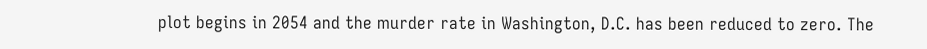plot begins in 2054 and the murder rate in Washington, D.C. has been reduced to zero. The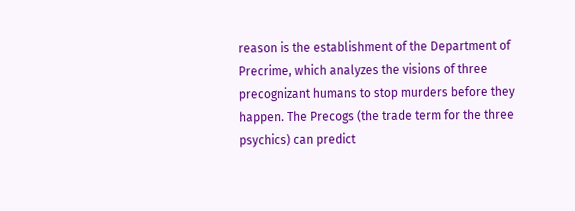reason is the establishment of the Department of Precrime, which analyzes the visions of three precognizant humans to stop murders before they happen. The Precogs (the trade term for the three psychics) can predict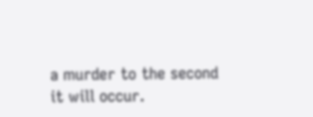a murder to the second it will occur.